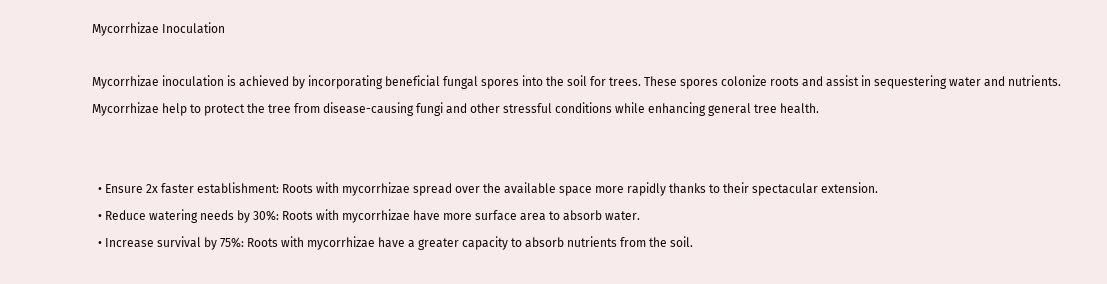Mycorrhizae Inoculation

Mycorrhizae inoculation is achieved by incorporating beneficial fungal spores into the soil for trees. These spores colonize roots and assist in sequestering water and nutrients. Mycorrhizae help to protect the tree from disease-causing fungi and other stressful conditions while enhancing general tree health.


  • Ensure 2x faster establishment: Roots with mycorrhizae spread over the available space more rapidly thanks to their spectacular extension.
  • Reduce watering needs by 30%: Roots with mycorrhizae have more surface area to absorb water.
  • Increase survival by 75%: Roots with mycorrhizae have a greater capacity to absorb nutrients from the soil.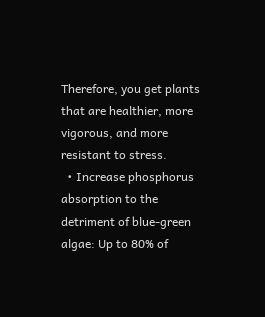Therefore, you get plants that are healthier, more vigorous, and more resistant to stress.
  • Increase phosphorus absorption to the detriment of blue-green algae: Up to 80% of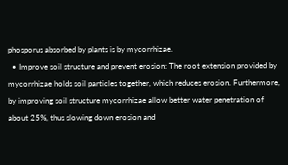phosporus absorbed by plants is by mycorrhizae.
  • Improve soil structure and prevent erosion: The root extension provided by mycorrhizae holds soil particles together, which reduces erosion. Furthermore, by improving soil structure mycorrhizae allow better water penetration of about 25%, thus slowing down erosion and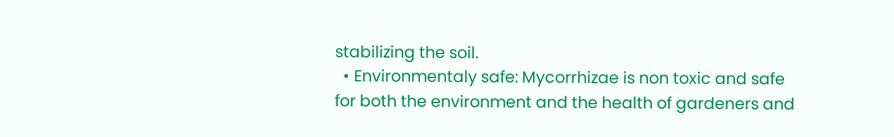stabilizing the soil.
  • Environmentaly safe: Mycorrhizae is non toxic and safe for both the environment and the health of gardeners and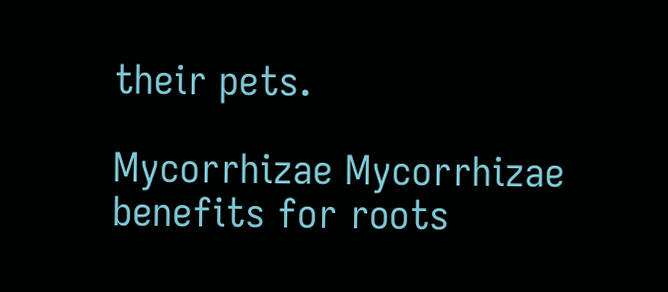their pets.

Mycorrhizae Mycorrhizae benefits for roots